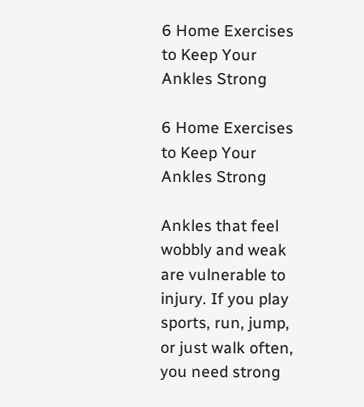6 Home Exercises to Keep Your Ankles Strong

6 Home Exercises to Keep Your Ankles Strong

Ankles that feel wobbly and weak are vulnerable to injury. If you play sports, run, jump, or just walk often, you need strong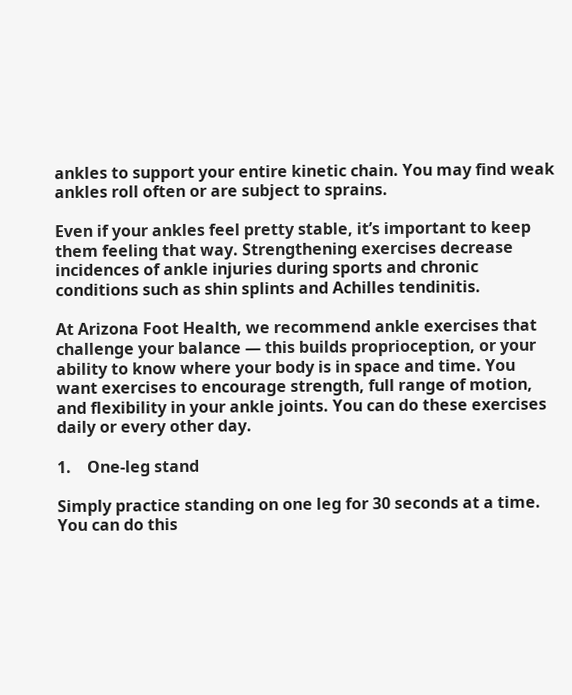ankles to support your entire kinetic chain. You may find weak ankles roll often or are subject to sprains.

Even if your ankles feel pretty stable, it’s important to keep them feeling that way. Strengthening exercises decrease incidences of ankle injuries during sports and chronic conditions such as shin splints and Achilles tendinitis.

At Arizona Foot Health, we recommend ankle exercises that challenge your balance — this builds proprioception, or your ability to know where your body is in space and time. You want exercises to encourage strength, full range of motion, and flexibility in your ankle joints. You can do these exercises daily or every other day.

1.    One-leg stand

Simply practice standing on one leg for 30 seconds at a time. You can do this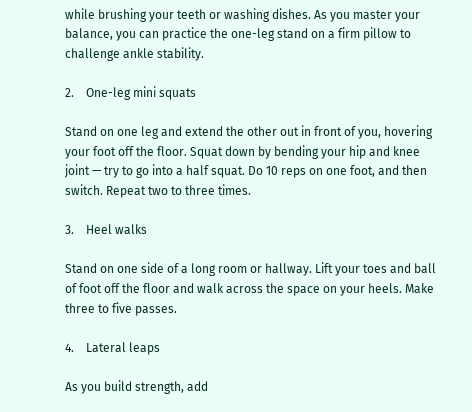while brushing your teeth or washing dishes. As you master your balance, you can practice the one-leg stand on a firm pillow to challenge ankle stability.

2.    One-leg mini squats

Stand on one leg and extend the other out in front of you, hovering your foot off the floor. Squat down by bending your hip and knee joint — try to go into a half squat. Do 10 reps on one foot, and then switch. Repeat two to three times.

3.    Heel walks

Stand on one side of a long room or hallway. Lift your toes and ball of foot off the floor and walk across the space on your heels. Make three to five passes.

4.    Lateral leaps

As you build strength, add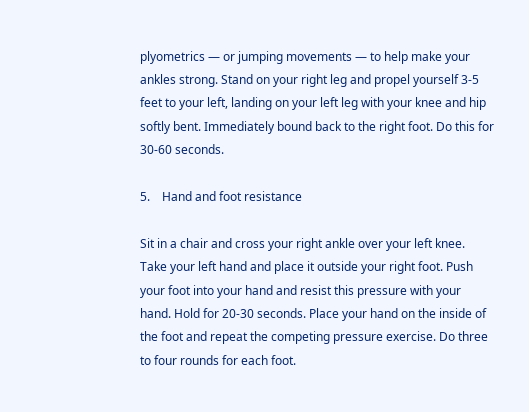plyometrics — or jumping movements — to help make your ankles strong. Stand on your right leg and propel yourself 3-5 feet to your left, landing on your left leg with your knee and hip softly bent. Immediately bound back to the right foot. Do this for 30-60 seconds.

5.    Hand and foot resistance

Sit in a chair and cross your right ankle over your left knee. Take your left hand and place it outside your right foot. Push your foot into your hand and resist this pressure with your hand. Hold for 20-30 seconds. Place your hand on the inside of the foot and repeat the competing pressure exercise. Do three to four rounds for each foot.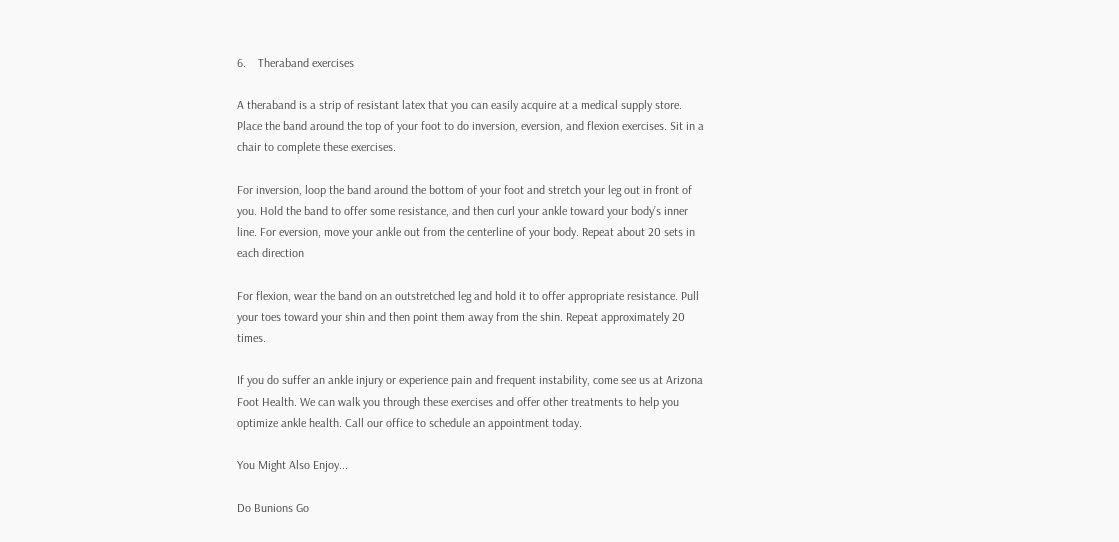6.    Theraband exercises

A theraband is a strip of resistant latex that you can easily acquire at a medical supply store. Place the band around the top of your foot to do inversion, eversion, and flexion exercises. Sit in a chair to complete these exercises.

For inversion, loop the band around the bottom of your foot and stretch your leg out in front of you. Hold the band to offer some resistance, and then curl your ankle toward your body’s inner line. For eversion, move your ankle out from the centerline of your body. Repeat about 20 sets in each direction

For flexion, wear the band on an outstretched leg and hold it to offer appropriate resistance. Pull your toes toward your shin and then point them away from the shin. Repeat approximately 20 times.

If you do suffer an ankle injury or experience pain and frequent instability, come see us at Arizona Foot Health. We can walk you through these exercises and offer other treatments to help you optimize ankle health. Call our office to schedule an appointment today.

You Might Also Enjoy...

Do Bunions Go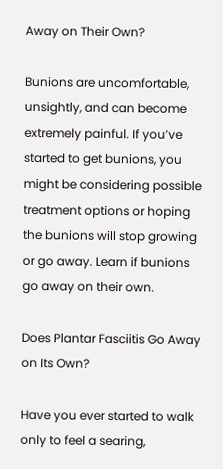Away on Their Own?

Bunions are uncomfortable, unsightly, and can become extremely painful. If you’ve started to get bunions, you might be considering possible treatment options or hoping the bunions will stop growing or go away. Learn if bunions go away on their own.

Does Plantar Fasciitis Go Away on Its Own?

Have you ever started to walk only to feel a searing,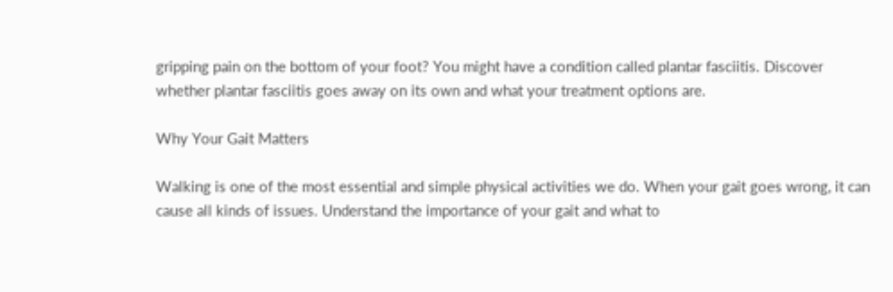gripping pain on the bottom of your foot? You might have a condition called plantar fasciitis. Discover whether plantar fasciitis goes away on its own and what your treatment options are.

Why Your Gait Matters

Walking is one of the most essential and simple physical activities we do. When your gait goes wrong, it can cause all kinds of issues. Understand the importance of your gait and what to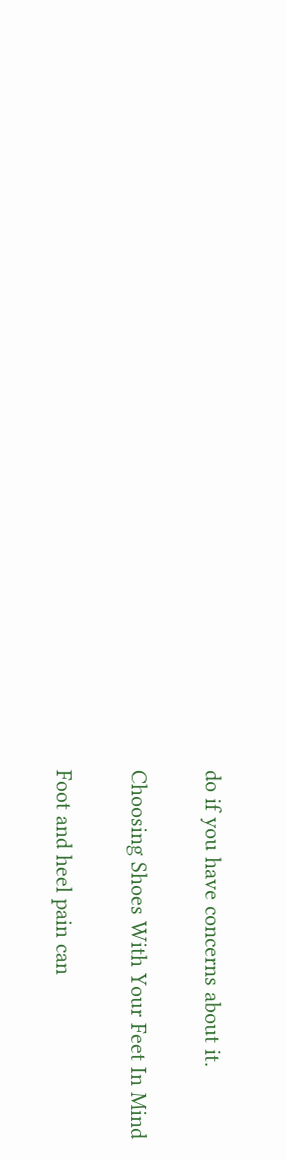do if you have concerns about it.

Choosing Shoes With Your Feet In Mind

Foot and heel pain can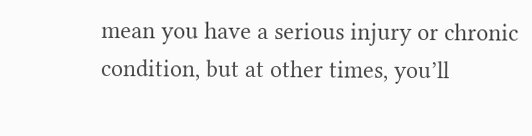mean you have a serious injury or chronic condition, but at other times, you’ll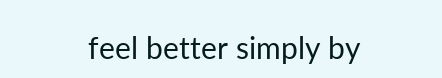feel better simply by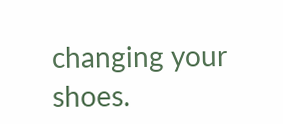changing your shoes.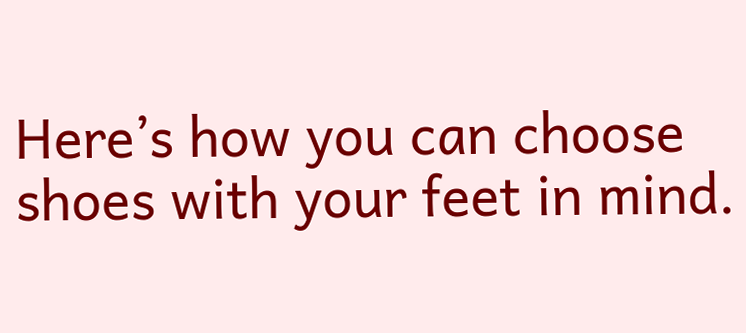Here’s how you can choose shoes with your feet in mind.